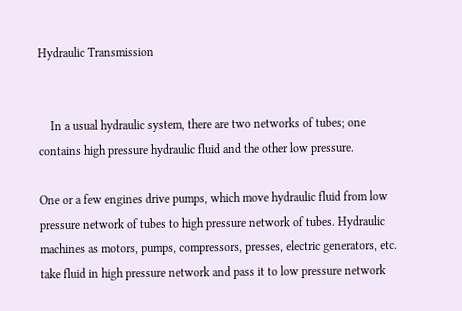Hydraulic Transmission


    In a usual hydraulic system, there are two networks of tubes; one contains high pressure hydraulic fluid and the other low pressure.

One or a few engines drive pumps, which move hydraulic fluid from low pressure network of tubes to high pressure network of tubes. Hydraulic machines as motors, pumps, compressors, presses, electric generators, etc. take fluid in high pressure network and pass it to low pressure network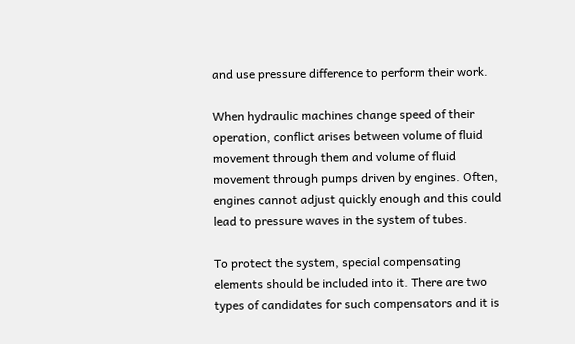and use pressure difference to perform their work.

When hydraulic machines change speed of their operation, conflict arises between volume of fluid movement through them and volume of fluid movement through pumps driven by engines. Often, engines cannot adjust quickly enough and this could lead to pressure waves in the system of tubes.

To protect the system, special compensating elements should be included into it. There are two types of candidates for such compensators and it is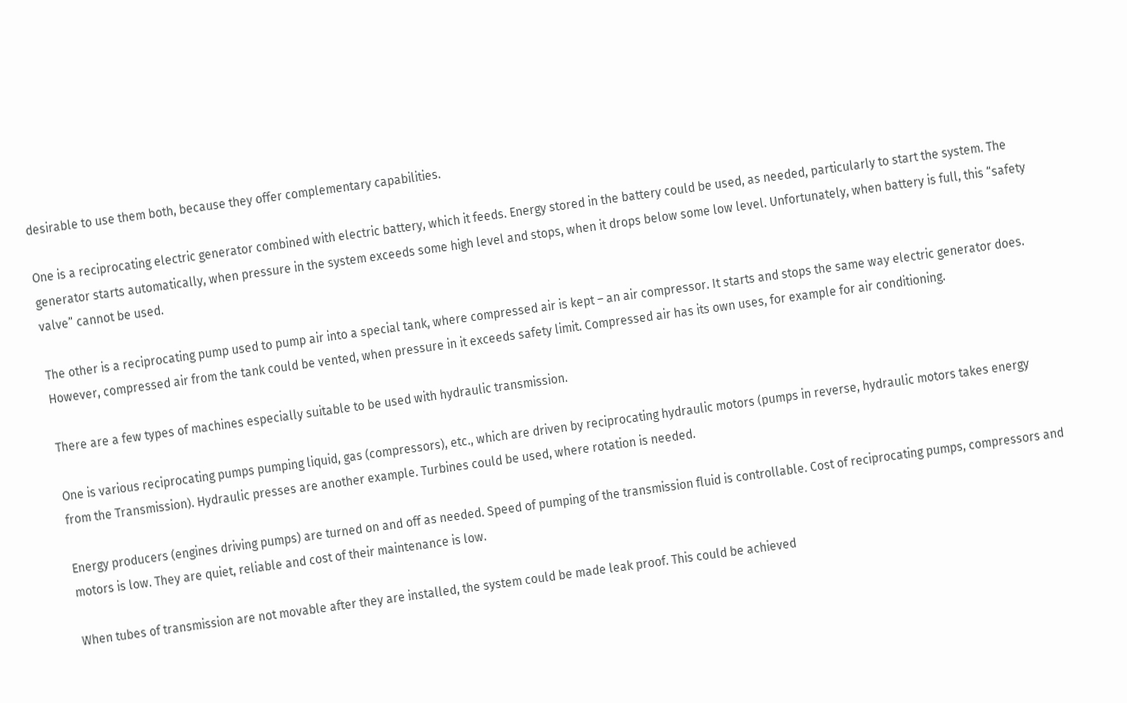desirable to use them both, because they offer complementary capabilities.

One is a reciprocating electric generator combined with electric battery, which it feeds. Energy stored in the battery could be used, as needed, particularly to start the system. The generator starts automatically, when pressure in the system exceeds some high level and stops, when it drops below some low level. Unfortunately, when battery is full, this “safety valve” cannot be used.

The other is a reciprocating pump used to pump air into a special tank, where compressed air is kept – an air compressor. It starts and stops the same way electric generator does. However, compressed air from the tank could be vented, when pressure in it exceeds safety limit. Compressed air has its own uses, for example for air conditioning.

There are a few types of machines especially suitable to be used with hydraulic transmission.

One is various reciprocating pumps pumping liquid, gas (compressors), etc., which are driven by reciprocating hydraulic motors (pumps in reverse, hydraulic motors takes energy from the Transmission). Hydraulic presses are another example. Turbines could be used, where rotation is needed.

Energy producers (engines driving pumps) are turned on and off as needed. Speed of pumping of the transmission fluid is controllable. Cost of reciprocating pumps, compressors and motors is low. They are quiet, reliable and cost of their maintenance is low.

When tubes of transmission are not movable after they are installed, the system could be made leak proof. This could be achieved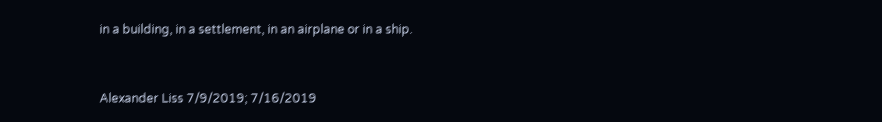in a building, in a settlement, in an airplane or in a ship.


Alexander Liss 7/9/2019; 7/16/2019